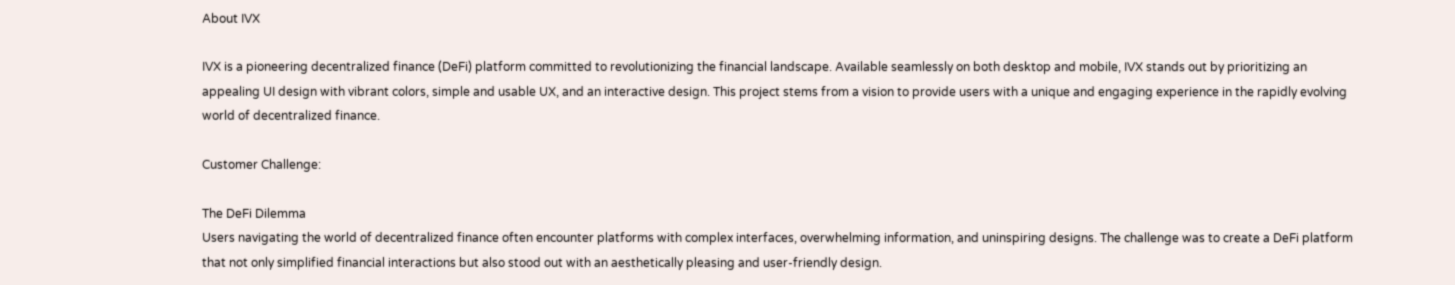About IVX

IVX is a pioneering decentralized finance (DeFi) platform committed to revolutionizing the financial landscape. Available seamlessly on both desktop and mobile, IVX stands out by prioritizing an appealing UI design with vibrant colors, simple and usable UX, and an interactive design. This project stems from a vision to provide users with a unique and engaging experience in the rapidly evolving world of decentralized finance.

Customer Challenge:

The DeFi Dilemma
Users navigating the world of decentralized finance often encounter platforms with complex interfaces, overwhelming information, and uninspiring designs. The challenge was to create a DeFi platform that not only simplified financial interactions but also stood out with an aesthetically pleasing and user-friendly design.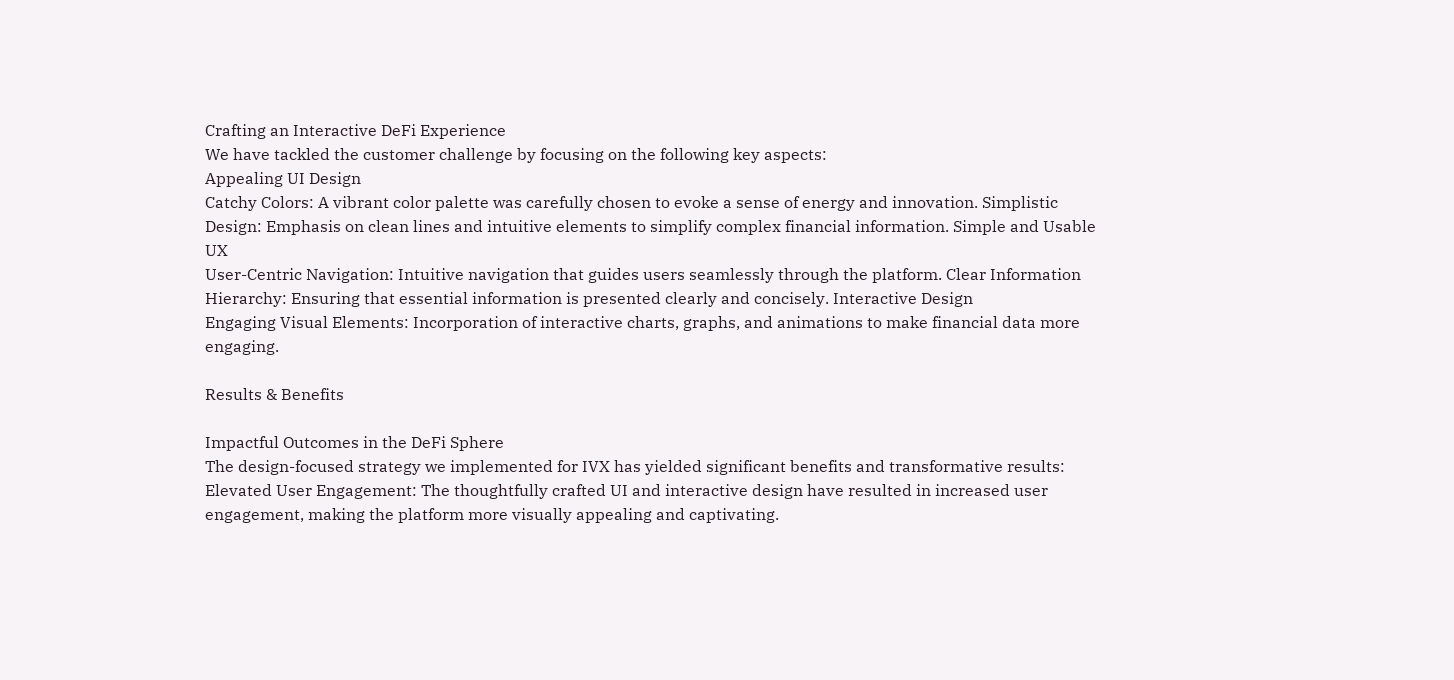Crafting an Interactive DeFi Experience
We have tackled the customer challenge by focusing on the following key aspects:
Appealing UI Design
Catchy Colors: A vibrant color palette was carefully chosen to evoke a sense of energy and innovation. Simplistic Design: Emphasis on clean lines and intuitive elements to simplify complex financial information. Simple and Usable UX
User-Centric Navigation: Intuitive navigation that guides users seamlessly through the platform. Clear Information Hierarchy: Ensuring that essential information is presented clearly and concisely. Interactive Design
Engaging Visual Elements: Incorporation of interactive charts, graphs, and animations to make financial data more engaging.

Results & Benefits

Impactful Outcomes in the DeFi Sphere
The design-focused strategy we implemented for IVX has yielded significant benefits and transformative results: Elevated User Engagement: The thoughtfully crafted UI and interactive design have resulted in increased user engagement, making the platform more visually appealing and captivating.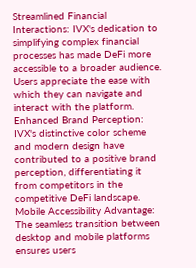Streamlined Financial Interactions: IVX's dedication to simplifying complex financial processes has made DeFi more accessible to a broader audience. Users appreciate the ease with which they can navigate and interact with the platform. Enhanced Brand Perception: IVX's distinctive color scheme and modern design have contributed to a positive brand perception, differentiating it from competitors in the competitive DeFi landscape. Mobile Accessibility Advantage: The seamless transition between desktop and mobile platforms ensures users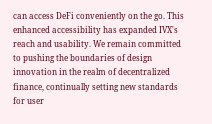can access DeFi conveniently on the go. This enhanced accessibility has expanded IVX's reach and usability. We remain committed to pushing the boundaries of design innovation in the realm of decentralized finance, continually setting new standards for user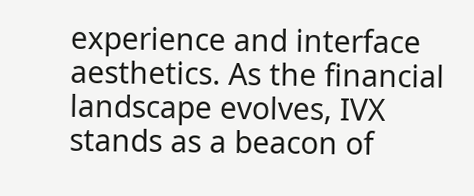experience and interface aesthetics. As the financial landscape evolves, IVX stands as a beacon of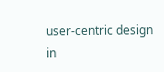user-centric design in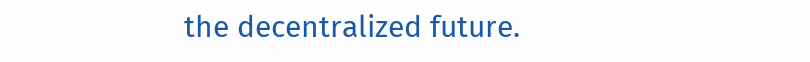the decentralized future.